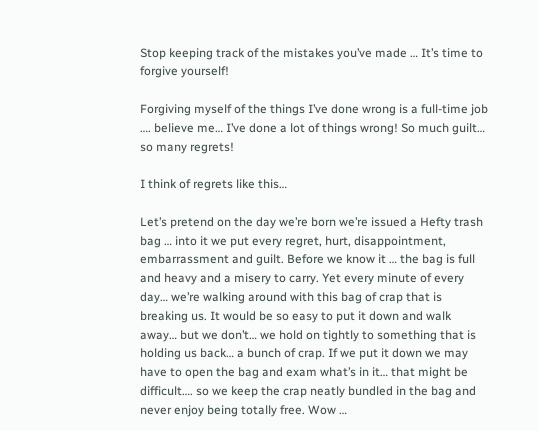Stop keeping track of the mistakes you’ve made … It’s time to forgive yourself!

Forgiving myself of the things I’ve done wrong is a full-time job …. believe me… I’ve done a lot of things wrong! So much guilt… so many regrets!

I think of regrets like this…

Let’s pretend on the day we’re born we’re issued a Hefty trash bag … into it we put every regret, hurt, disappointment, embarrassment and guilt. Before we know it … the bag is full and heavy and a misery to carry. Yet every minute of every day… we’re walking around with this bag of crap that is breaking us. It would be so easy to put it down and walk away… but we don’t… we hold on tightly to something that is holding us back… a bunch of crap. If we put it down we may have to open the bag and exam what’s in it… that might be difficult…. so we keep the crap neatly bundled in the bag and never enjoy being totally free. Wow …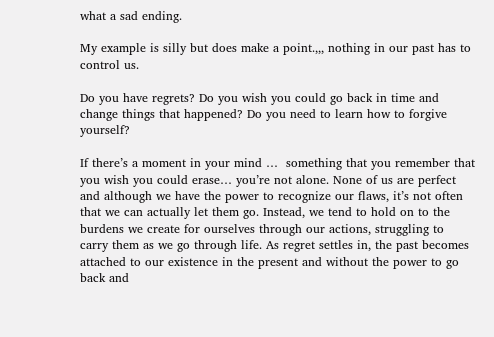what a sad ending.

My example is silly but does make a point.,,, nothing in our past has to control us.

Do you have regrets? Do you wish you could go back in time and change things that happened? Do you need to learn how to forgive yourself?

If there’s a moment in your mind …  something that you remember that you wish you could erase… you’re not alone. None of us are perfect and although we have the power to recognize our flaws, it’s not often that we can actually let them go. Instead, we tend to hold on to the burdens we create for ourselves through our actions, struggling to carry them as we go through life. As regret settles in, the past becomes attached to our existence in the present and without the power to go back and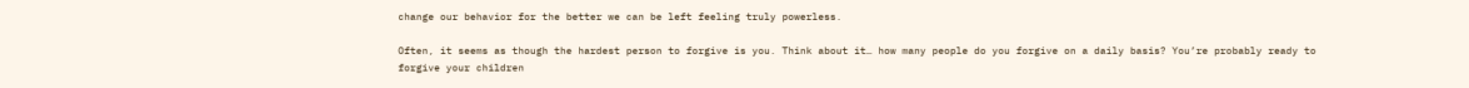change our behavior for the better we can be left feeling truly powerless.

Often, it seems as though the hardest person to forgive is you. Think about it… how many people do you forgive on a daily basis? You’re probably ready to forgive your children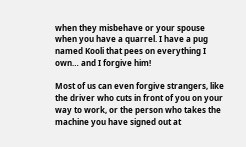when they misbehave or your spouse when you have a quarrel. I have a pug named Kooli that pees on everything I own… and I forgive him!

Most of us can even forgive strangers, like the driver who cuts in front of you on your way to work, or the person who takes the machine you have signed out at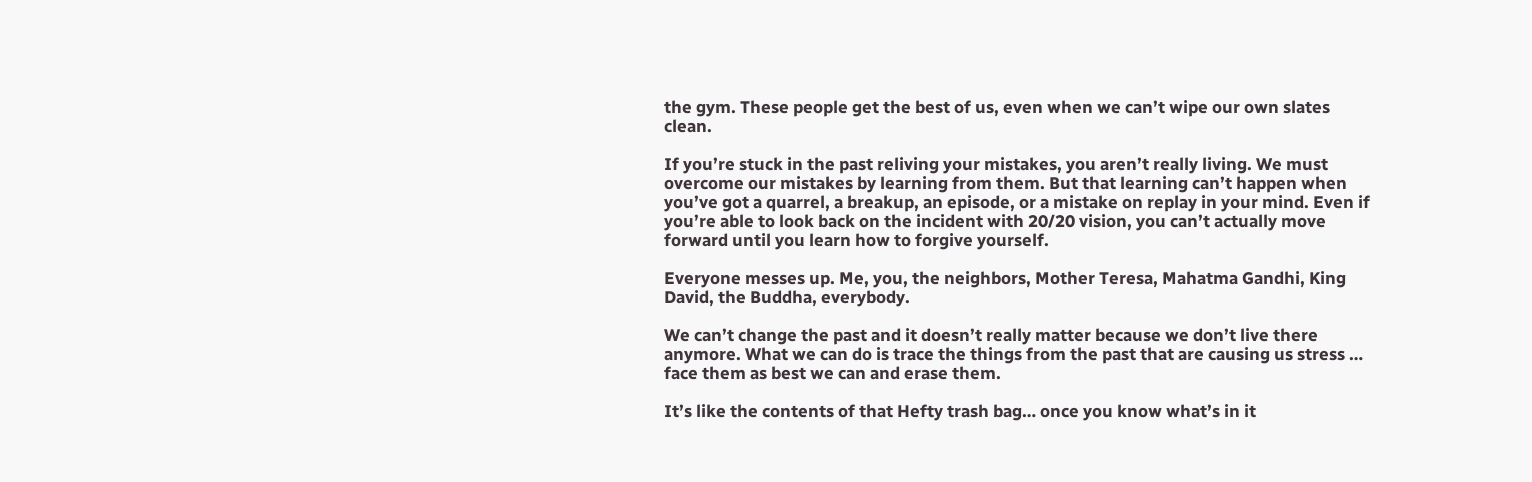the gym. These people get the best of us, even when we can’t wipe our own slates clean.

If you’re stuck in the past reliving your mistakes, you aren’t really living. We must overcome our mistakes by learning from them. But that learning can’t happen when you’ve got a quarrel, a breakup, an episode, or a mistake on replay in your mind. Even if you’re able to look back on the incident with 20/20 vision, you can’t actually move forward until you learn how to forgive yourself.

Everyone messes up. Me, you, the neighbors, Mother Teresa, Mahatma Gandhi, King David, the Buddha, everybody.

We can’t change the past and it doesn’t really matter because we don’t live there anymore. What we can do is trace the things from the past that are causing us stress … face them as best we can and erase them.

It’s like the contents of that Hefty trash bag… once you know what’s in it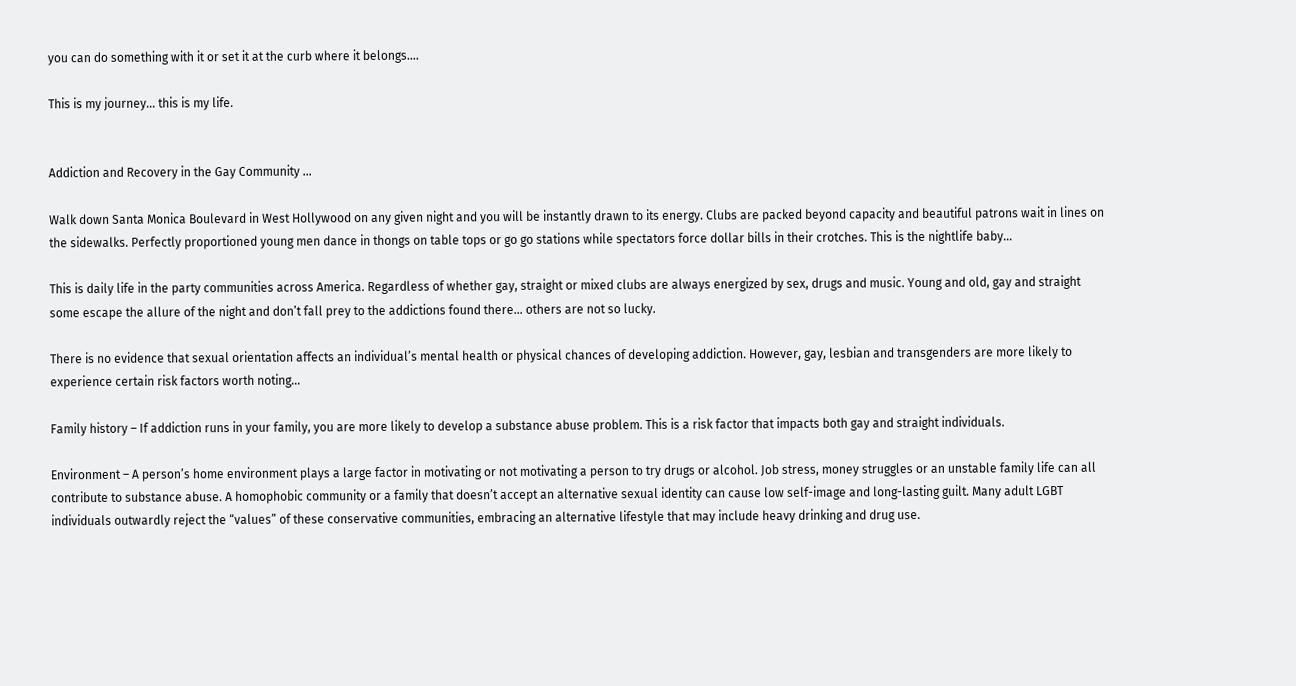you can do something with it or set it at the curb where it belongs….

This is my journey… this is my life.


Addiction and Recovery in the Gay Community …

Walk down Santa Monica Boulevard in West Hollywood on any given night and you will be instantly drawn to its energy. Clubs are packed beyond capacity and beautiful patrons wait in lines on the sidewalks. Perfectly proportioned young men dance in thongs on table tops or go go stations while spectators force dollar bills in their crotches. This is the nightlife baby…

This is daily life in the party communities across America. Regardless of whether gay, straight or mixed clubs are always energized by sex, drugs and music. Young and old, gay and straight some escape the allure of the night and don’t fall prey to the addictions found there… others are not so lucky.

There is no evidence that sexual orientation affects an individual’s mental health or physical chances of developing addiction. However, gay, lesbian and transgenders are more likely to experience certain risk factors worth noting…

Family history – If addiction runs in your family, you are more likely to develop a substance abuse problem. This is a risk factor that impacts both gay and straight individuals.

Environment – A person’s home environment plays a large factor in motivating or not motivating a person to try drugs or alcohol. Job stress, money struggles or an unstable family life can all contribute to substance abuse. A homophobic community or a family that doesn’t accept an alternative sexual identity can cause low self-image and long-lasting guilt. Many adult LGBT individuals outwardly reject the “values” of these conservative communities, embracing an alternative lifestyle that may include heavy drinking and drug use.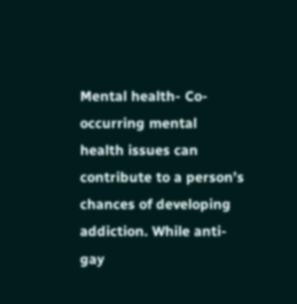Mental health- Co-occurring mental health issues can contribute to a person’s chances of developing addiction. While anti-gay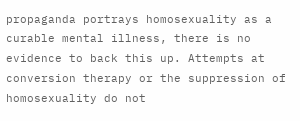propaganda portrays homosexuality as a curable mental illness, there is no evidence to back this up. Attempts at conversion therapy or the suppression of homosexuality do not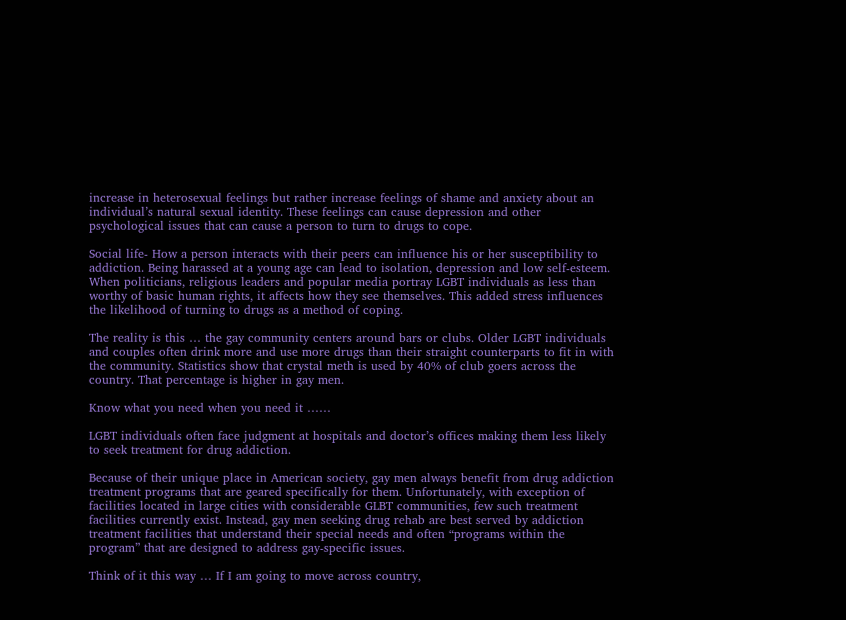increase in heterosexual feelings but rather increase feelings of shame and anxiety about an individual’s natural sexual identity. These feelings can cause depression and other psychological issues that can cause a person to turn to drugs to cope.

Social life- How a person interacts with their peers can influence his or her susceptibility to addiction. Being harassed at a young age can lead to isolation, depression and low self-esteem. When politicians, religious leaders and popular media portray LGBT individuals as less than worthy of basic human rights, it affects how they see themselves. This added stress influences the likelihood of turning to drugs as a method of coping.

The reality is this … the gay community centers around bars or clubs. Older LGBT individuals and couples often drink more and use more drugs than their straight counterparts to fit in with the community. Statistics show that crystal meth is used by 40% of club goers across the country. That percentage is higher in gay men.

Know what you need when you need it ……

LGBT individuals often face judgment at hospitals and doctor’s offices making them less likely to seek treatment for drug addiction.

Because of their unique place in American society, gay men always benefit from drug addiction treatment programs that are geared specifically for them. Unfortunately, with exception of facilities located in large cities with considerable GLBT communities, few such treatment facilities currently exist. Instead, gay men seeking drug rehab are best served by addiction treatment facilities that understand their special needs and often “programs within the program” that are designed to address gay-specific issues.

Think of it this way … If I am going to move across country,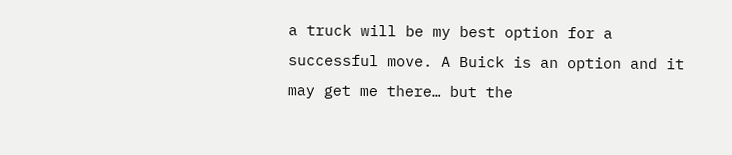a truck will be my best option for a successful move. A Buick is an option and it may get me there… but the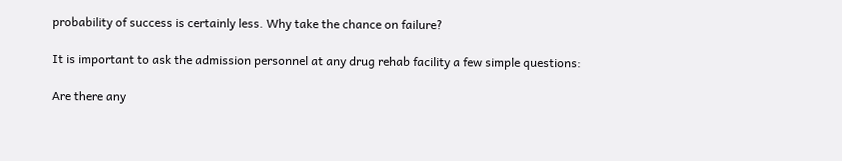probability of success is certainly less. Why take the chance on failure?

It is important to ask the admission personnel at any drug rehab facility a few simple questions:

Are there any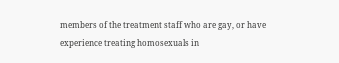members of the treatment staff who are gay, or have experience treating homosexuals in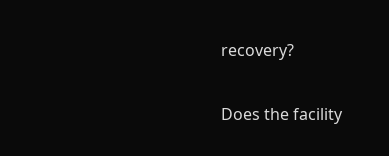recovery?

Does the facility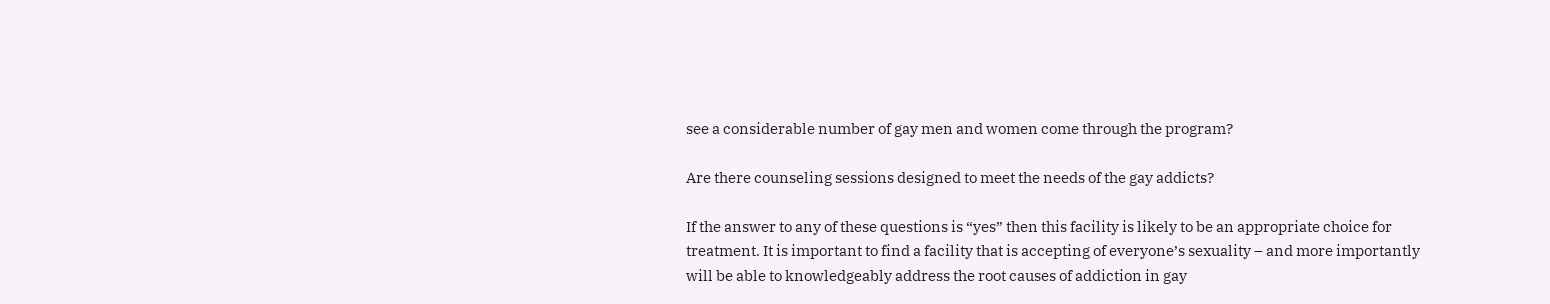see a considerable number of gay men and women come through the program?

Are there counseling sessions designed to meet the needs of the gay addicts?

If the answer to any of these questions is “yes” then this facility is likely to be an appropriate choice for treatment. It is important to find a facility that is accepting of everyone’s sexuality – and more importantly will be able to knowledgeably address the root causes of addiction in gay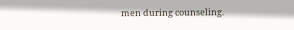men during counseling.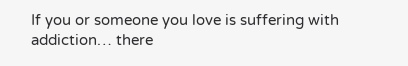If you or someone you love is suffering with addiction… there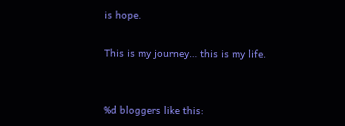is hope.

This is my journey… this is my life.


%d bloggers like this: